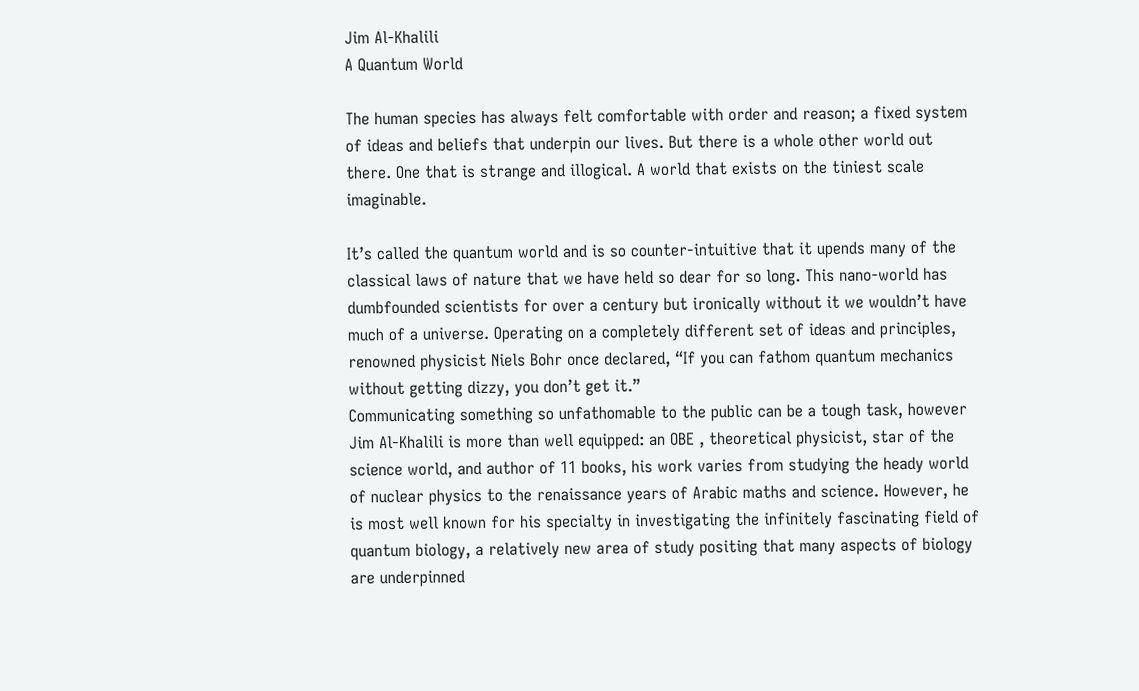Jim Al-Khalili
A Quantum World

The human species has always felt comfortable with order and reason; a fixed system of ideas and beliefs that underpin our lives. But there is a whole other world out there. One that is strange and illogical. A world that exists on the tiniest scale imaginable.

It’s called the quantum world and is so counter-intuitive that it upends many of the classical laws of nature that we have held so dear for so long. This nano-world has dumbfounded scientists for over a century but ironically without it we wouldn’t have much of a universe. Operating on a completely different set of ideas and principles, renowned physicist Niels Bohr once declared, “If you can fathom quantum mechanics without getting dizzy, you don’t get it.”
Communicating something so unfathomable to the public can be a tough task, however Jim Al-Khalili is more than well equipped: an OBE , theoretical physicist, star of the science world, and author of 11 books, his work varies from studying the heady world of nuclear physics to the renaissance years of Arabic maths and science. However, he is most well known for his specialty in investigating the infinitely fascinating field of quantum biology, a relatively new area of study positing that many aspects of biology are underpinned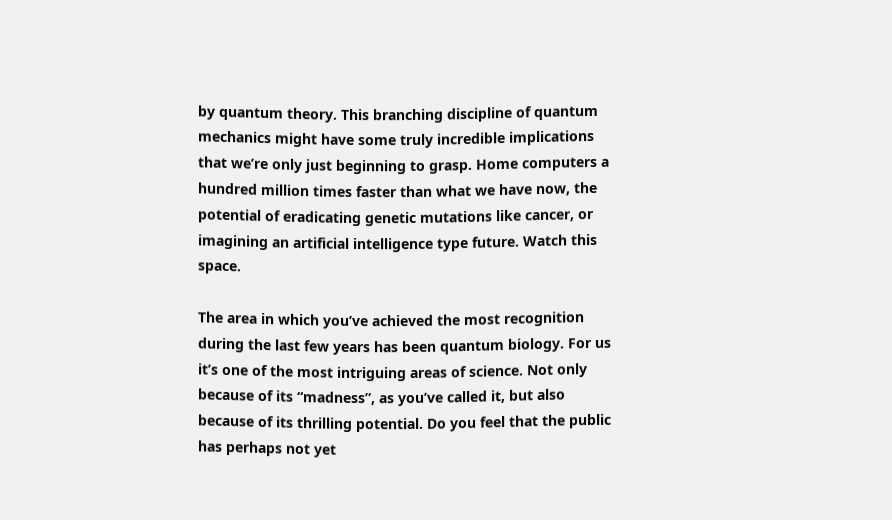by quantum theory. This branching discipline of quantum mechanics might have some truly incredible implications that we’re only just beginning to grasp. Home computers a hundred million times faster than what we have now, the potential of eradicating genetic mutations like cancer, or imagining an artificial intelligence type future. Watch this space.

The area in which you’ve achieved the most recognition during the last few years has been quantum biology. For us it’s one of the most intriguing areas of science. Not only because of its “madness”, as you’ve called it, but also because of its thrilling potential. Do you feel that the public has perhaps not yet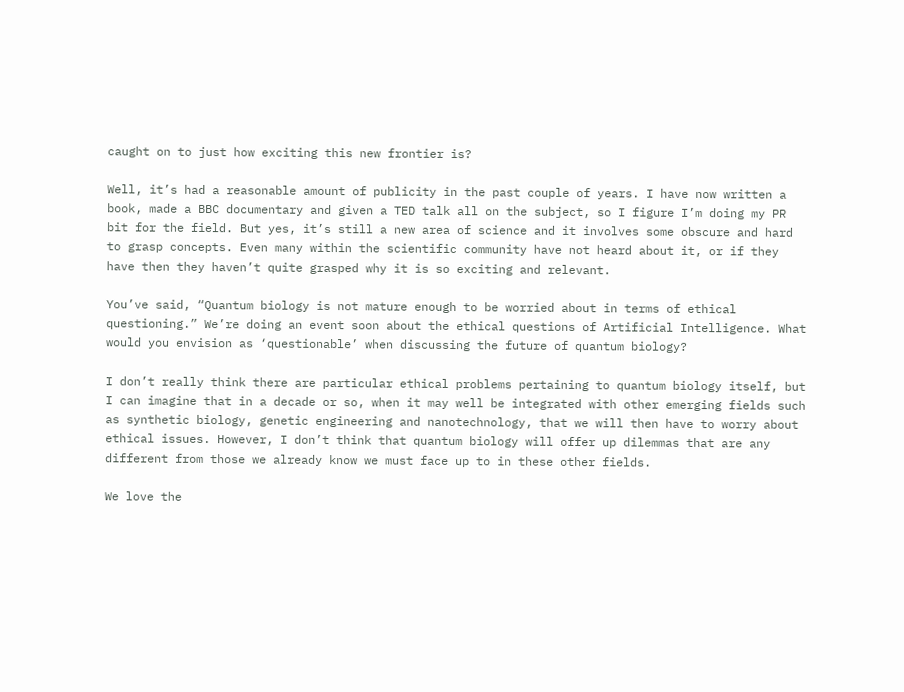caught on to just how exciting this new frontier is?

Well, it’s had a reasonable amount of publicity in the past couple of years. I have now written a book, made a BBC documentary and given a TED talk all on the subject, so I figure I’m doing my PR bit for the field. But yes, it’s still a new area of science and it involves some obscure and hard to grasp concepts. Even many within the scientific community have not heard about it, or if they have then they haven’t quite grasped why it is so exciting and relevant.

You’ve said, “Quantum biology is not mature enough to be worried about in terms of ethical questioning.” We’re doing an event soon about the ethical questions of Artificial Intelligence. What would you envision as ‘questionable’ when discussing the future of quantum biology?

I don’t really think there are particular ethical problems pertaining to quantum biology itself, but I can imagine that in a decade or so, when it may well be integrated with other emerging fields such as synthetic biology, genetic engineering and nanotechnology, that we will then have to worry about ethical issues. However, I don’t think that quantum biology will offer up dilemmas that are any different from those we already know we must face up to in these other fields.

We love the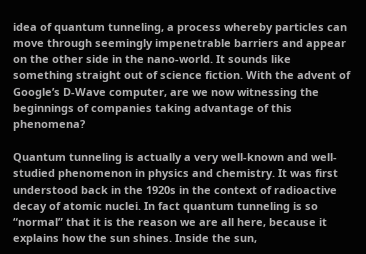idea of quantum tunneling, a process whereby particles can move through seemingly impenetrable barriers and appear on the other side in the nano-world. It sounds like something straight out of science fiction. With the advent of Google’s D-Wave computer, are we now witnessing the beginnings of companies taking advantage of this phenomena?

Quantum tunneling is actually a very well-known and well-studied phenomenon in physics and chemistry. It was first understood back in the 1920s in the context of radioactive decay of atomic nuclei. In fact quantum tunneling is so “normal” that it is the reason we are all here, because it explains how the sun shines. Inside the sun,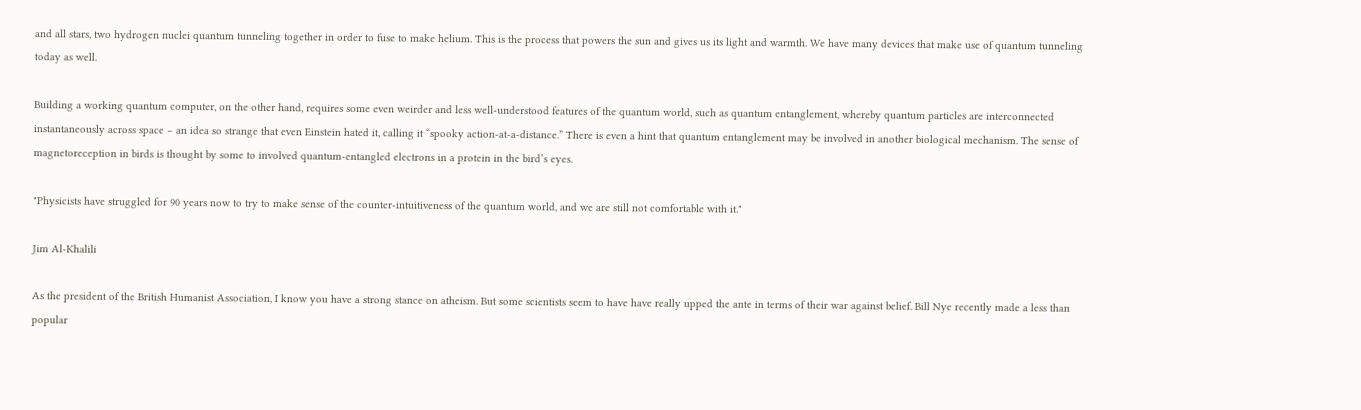and all stars, two hydrogen nuclei quantum tunneling together in order to fuse to make helium. This is the process that powers the sun and gives us its light and warmth. We have many devices that make use of quantum tunneling today as well.

Building a working quantum computer, on the other hand, requires some even weirder and less well-understood features of the quantum world, such as quantum entanglement, whereby quantum particles are interconnected instantaneously across space – an idea so strange that even Einstein hated it, calling it “spooky action-at-a-distance.” There is even a hint that quantum entanglement may be involved in another biological mechanism. The sense of magnetoreception in birds is thought by some to involved quantum-entangled electrons in a protein in the bird’s eyes.

"Physicists have struggled for 90 years now to try to make sense of the counter-intuitiveness of the quantum world, and we are still not comfortable with it."

Jim Al-Khalili

As the president of the British Humanist Association, I know you have a strong stance on atheism. But some scientists seem to have have really upped the ante in terms of their war against belief. Bill Nye recently made a less than popular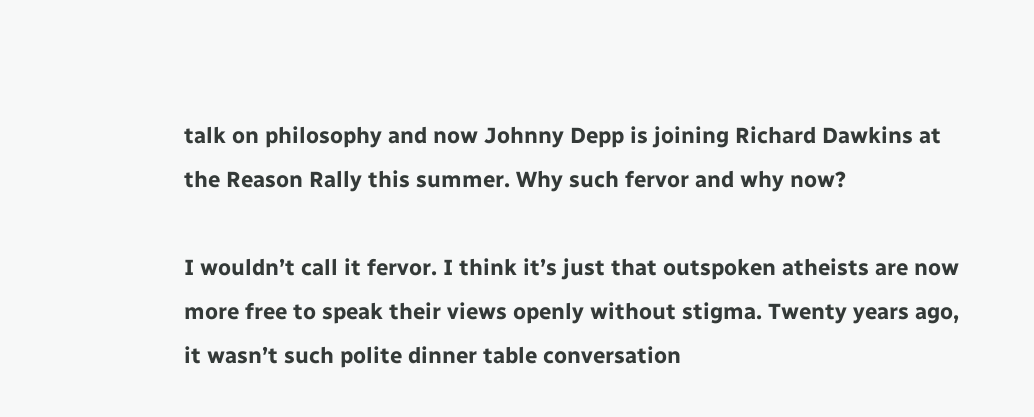talk on philosophy and now Johnny Depp is joining Richard Dawkins at the Reason Rally this summer. Why such fervor and why now?

I wouldn’t call it fervor. I think it’s just that outspoken atheists are now more free to speak their views openly without stigma. Twenty years ago, it wasn’t such polite dinner table conversation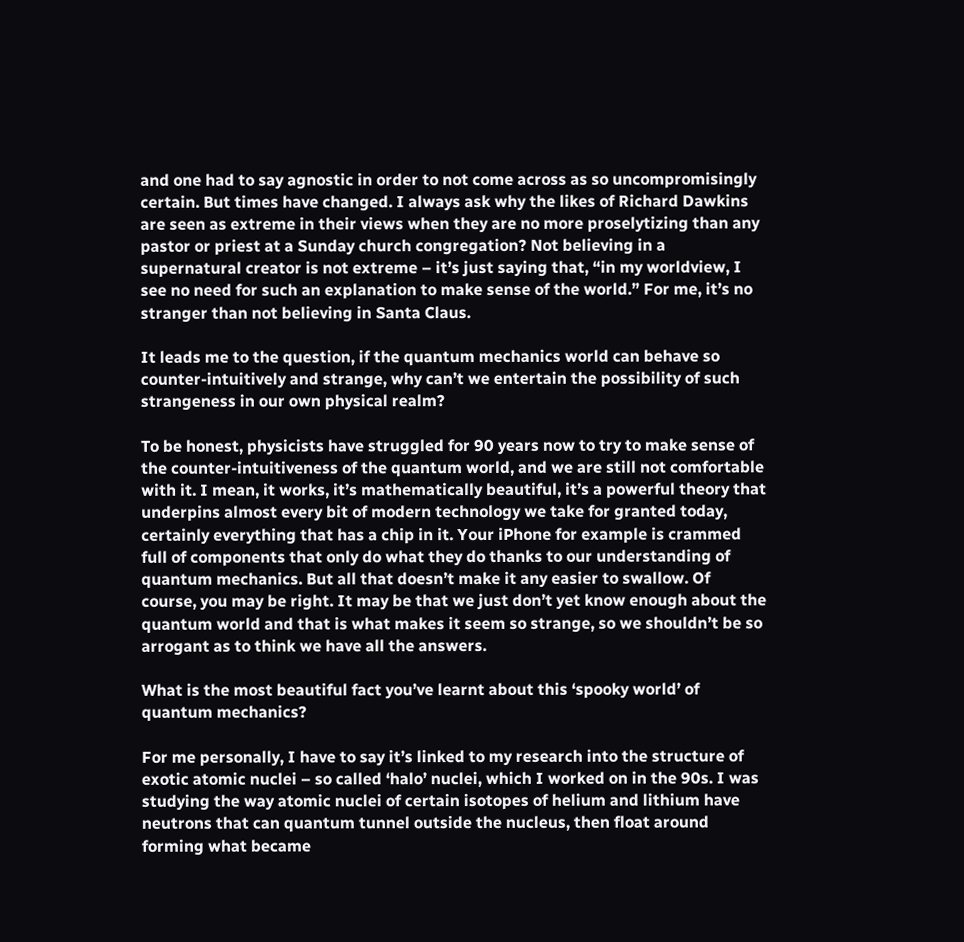and one had to say agnostic in order to not come across as so uncompromisingly certain. But times have changed. I always ask why the likes of Richard Dawkins are seen as extreme in their views when they are no more proselytizing than any pastor or priest at a Sunday church congregation? Not believing in a supernatural creator is not extreme – it’s just saying that, “in my worldview, I see no need for such an explanation to make sense of the world.” For me, it’s no stranger than not believing in Santa Claus.

It leads me to the question, if the quantum mechanics world can behave so counter-intuitively and strange, why can’t we entertain the possibility of such strangeness in our own physical realm?

To be honest, physicists have struggled for 90 years now to try to make sense of the counter-intuitiveness of the quantum world, and we are still not comfortable with it. I mean, it works, it’s mathematically beautiful, it’s a powerful theory that underpins almost every bit of modern technology we take for granted today, certainly everything that has a chip in it. Your iPhone for example is crammed full of components that only do what they do thanks to our understanding of quantum mechanics. But all that doesn’t make it any easier to swallow. Of course, you may be right. It may be that we just don’t yet know enough about the quantum world and that is what makes it seem so strange, so we shouldn’t be so arrogant as to think we have all the answers.

What is the most beautiful fact you’ve learnt about this ‘spooky world’ of quantum mechanics?

For me personally, I have to say it’s linked to my research into the structure of exotic atomic nuclei – so called ‘halo’ nuclei, which I worked on in the 90s. I was studying the way atomic nuclei of certain isotopes of helium and lithium have neutrons that can quantum tunnel outside the nucleus, then float around forming what became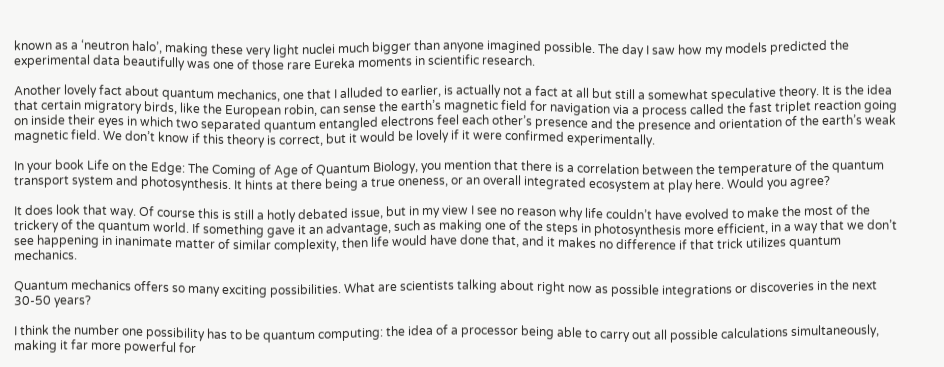known as a ‘neutron halo’, making these very light nuclei much bigger than anyone imagined possible. The day I saw how my models predicted the experimental data beautifully was one of those rare Eureka moments in scientific research.

Another lovely fact about quantum mechanics, one that I alluded to earlier, is actually not a fact at all but still a somewhat speculative theory. It is the idea that certain migratory birds, like the European robin, can sense the earth’s magnetic field for navigation via a process called the fast triplet reaction going on inside their eyes in which two separated quantum entangled electrons feel each other’s presence and the presence and orientation of the earth’s weak magnetic field. We don’t know if this theory is correct, but it would be lovely if it were confirmed experimentally.

In your book Life on the Edge: The Coming of Age of Quantum Biology, you mention that there is a correlation between the temperature of the quantum transport system and photosynthesis. It hints at there being a true oneness, or an overall integrated ecosystem at play here. Would you agree?

It does look that way. Of course this is still a hotly debated issue, but in my view I see no reason why life couldn’t have evolved to make the most of the trickery of the quantum world. If something gave it an advantage, such as making one of the steps in photosynthesis more efficient, in a way that we don’t see happening in inanimate matter of similar complexity, then life would have done that, and it makes no difference if that trick utilizes quantum mechanics.

Quantum mechanics offers so many exciting possibilities. What are scientists talking about right now as possible integrations or discoveries in the next 30-50 years?

I think the number one possibility has to be quantum computing: the idea of a processor being able to carry out all possible calculations simultaneously, making it far more powerful for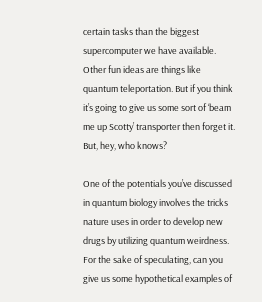certain tasks than the biggest supercomputer we have available. Other fun ideas are things like quantum teleportation. But if you think it’s going to give us some sort of ‘beam me up Scotty’ transporter then forget it. But, hey, who knows?

One of the potentials you’ve discussed in quantum biology involves the tricks nature uses in order to develop new drugs by utilizing quantum weirdness. For the sake of speculating, can you give us some hypothetical examples of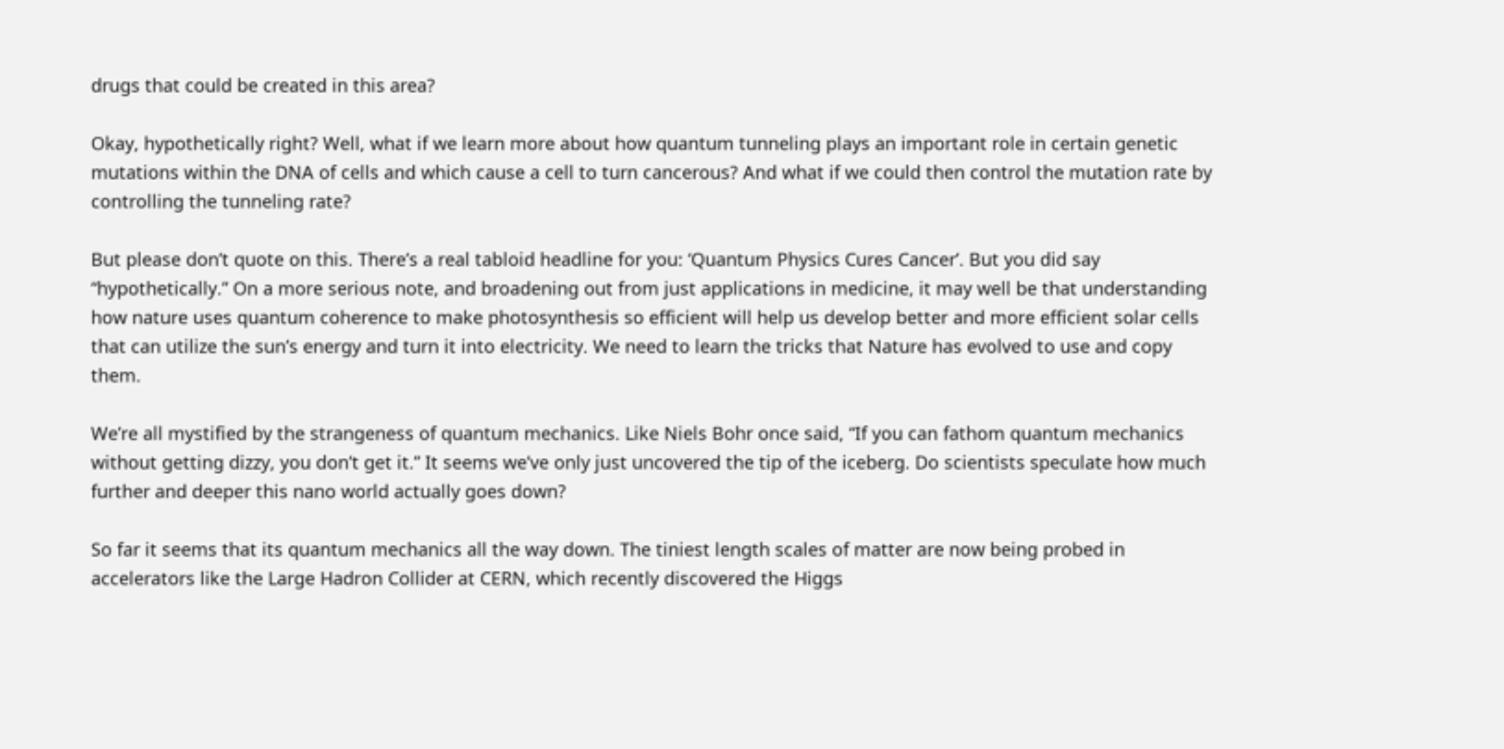drugs that could be created in this area?

Okay, hypothetically right? Well, what if we learn more about how quantum tunneling plays an important role in certain genetic mutations within the DNA of cells and which cause a cell to turn cancerous? And what if we could then control the mutation rate by controlling the tunneling rate?

But please don’t quote on this. There’s a real tabloid headline for you: ‘Quantum Physics Cures Cancer’. But you did say “hypothetically.” On a more serious note, and broadening out from just applications in medicine, it may well be that understanding how nature uses quantum coherence to make photosynthesis so efficient will help us develop better and more efficient solar cells that can utilize the sun’s energy and turn it into electricity. We need to learn the tricks that Nature has evolved to use and copy them.

We’re all mystified by the strangeness of quantum mechanics. Like Niels Bohr once said, “If you can fathom quantum mechanics without getting dizzy, you don’t get it.” It seems we’ve only just uncovered the tip of the iceberg. Do scientists speculate how much further and deeper this nano world actually goes down?

So far it seems that its quantum mechanics all the way down. The tiniest length scales of matter are now being probed in accelerators like the Large Hadron Collider at CERN, which recently discovered the Higgs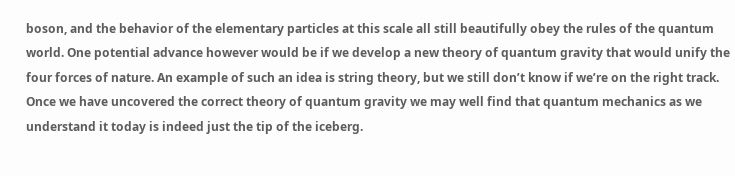boson, and the behavior of the elementary particles at this scale all still beautifully obey the rules of the quantum world. One potential advance however would be if we develop a new theory of quantum gravity that would unify the four forces of nature. An example of such an idea is string theory, but we still don’t know if we’re on the right track. Once we have uncovered the correct theory of quantum gravity we may well find that quantum mechanics as we understand it today is indeed just the tip of the iceberg.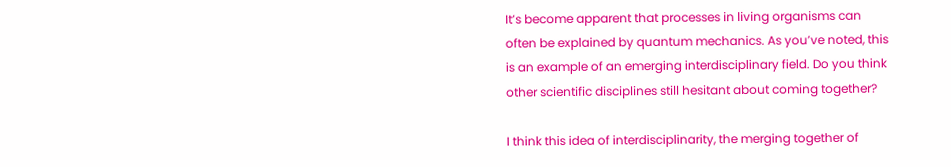It’s become apparent that processes in living organisms can often be explained by quantum mechanics. As you’ve noted, this is an example of an emerging interdisciplinary field. Do you think other scientific disciplines still hesitant about coming together?

I think this idea of interdisciplinarity, the merging together of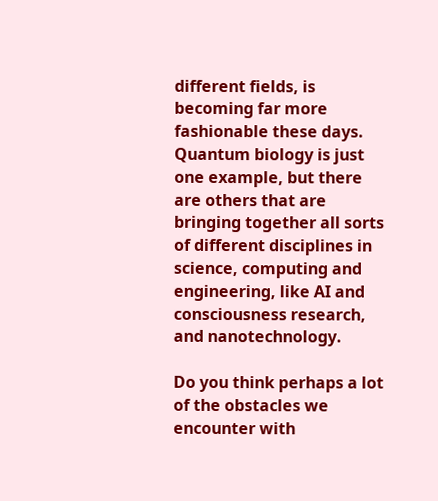different fields, is becoming far more fashionable these days. Quantum biology is just one example, but there are others that are bringing together all sorts of different disciplines in science, computing and engineering, like AI and consciousness research, and nanotechnology.

Do you think perhaps a lot of the obstacles we encounter with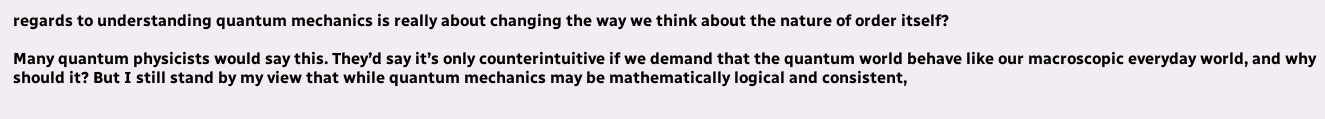regards to understanding quantum mechanics is really about changing the way we think about the nature of order itself?

Many quantum physicists would say this. They’d say it’s only counterintuitive if we demand that the quantum world behave like our macroscopic everyday world, and why should it? But I still stand by my view that while quantum mechanics may be mathematically logical and consistent,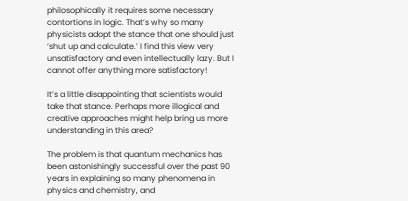philosophically it requires some necessary contortions in logic. That’s why so many physicists adopt the stance that one should just ‘shut up and calculate.’ I find this view very unsatisfactory and even intellectually lazy. But I cannot offer anything more satisfactory!

It’s a little disappointing that scientists would take that stance. Perhaps more illogical and creative approaches might help bring us more understanding in this area?

The problem is that quantum mechanics has been astonishingly successful over the past 90 years in explaining so many phenomena in physics and chemistry, and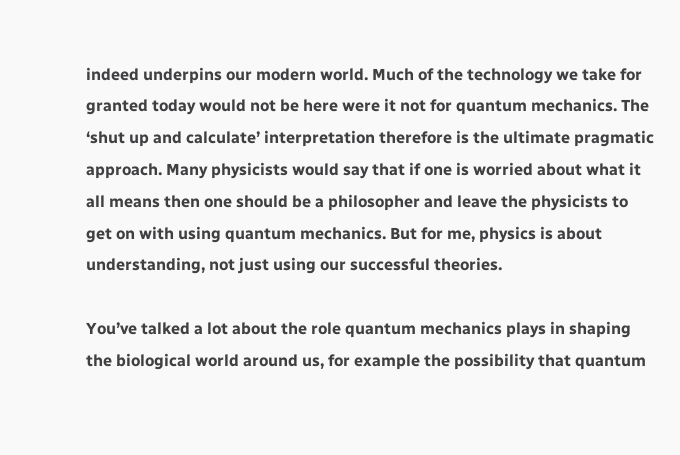indeed underpins our modern world. Much of the technology we take for granted today would not be here were it not for quantum mechanics. The ‘shut up and calculate’ interpretation therefore is the ultimate pragmatic approach. Many physicists would say that if one is worried about what it all means then one should be a philosopher and leave the physicists to get on with using quantum mechanics. But for me, physics is about understanding, not just using our successful theories.

You’ve talked a lot about the role quantum mechanics plays in shaping the biological world around us, for example the possibility that quantum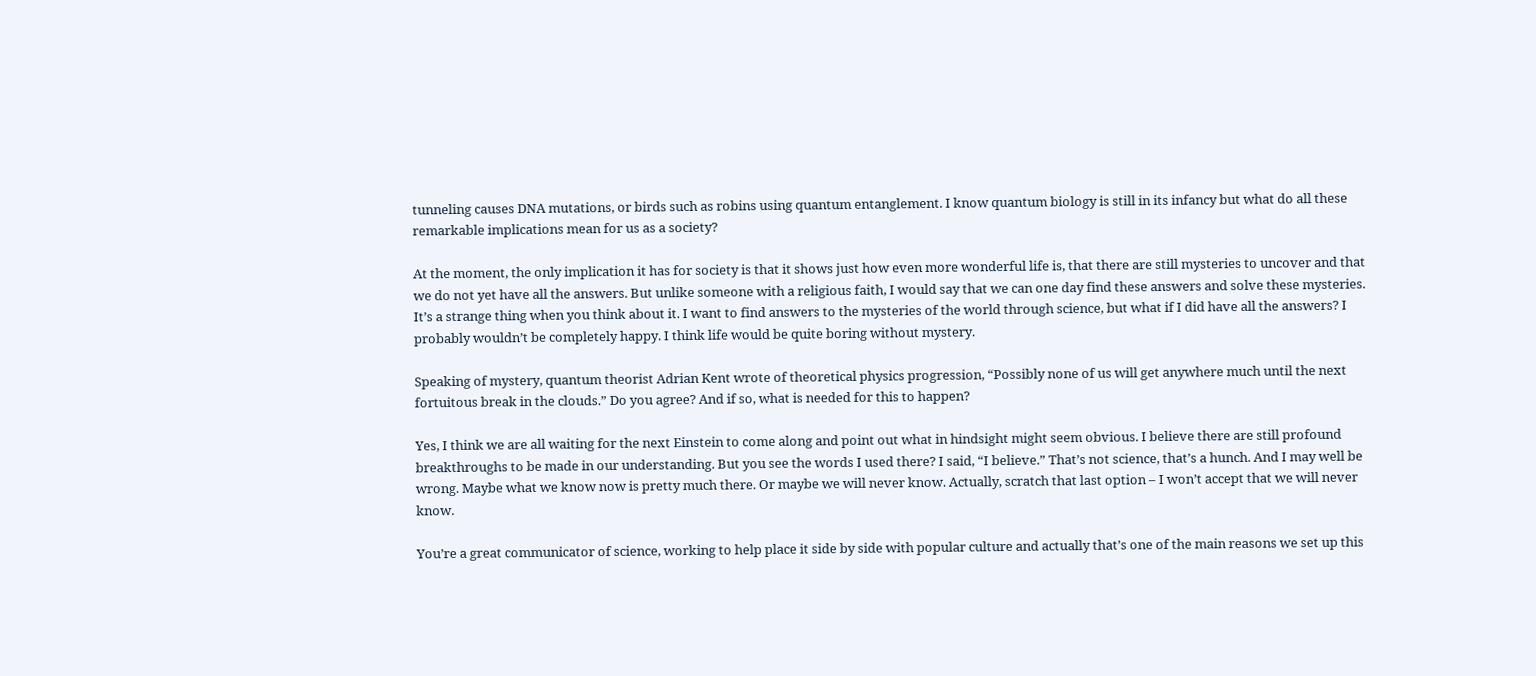tunneling causes DNA mutations, or birds such as robins using quantum entanglement. I know quantum biology is still in its infancy but what do all these remarkable implications mean for us as a society?

At the moment, the only implication it has for society is that it shows just how even more wonderful life is, that there are still mysteries to uncover and that we do not yet have all the answers. But unlike someone with a religious faith, I would say that we can one day find these answers and solve these mysteries. It’s a strange thing when you think about it. I want to find answers to the mysteries of the world through science, but what if I did have all the answers? I probably wouldn’t be completely happy. I think life would be quite boring without mystery.

Speaking of mystery, quantum theorist Adrian Kent wrote of theoretical physics progression, “Possibly none of us will get anywhere much until the next fortuitous break in the clouds.” Do you agree? And if so, what is needed for this to happen?

Yes, I think we are all waiting for the next Einstein to come along and point out what in hindsight might seem obvious. I believe there are still profound breakthroughs to be made in our understanding. But you see the words I used there? I said, “I believe.” That’s not science, that’s a hunch. And I may well be wrong. Maybe what we know now is pretty much there. Or maybe we will never know. Actually, scratch that last option – I won’t accept that we will never know.

You’re a great communicator of science, working to help place it side by side with popular culture and actually that’s one of the main reasons we set up this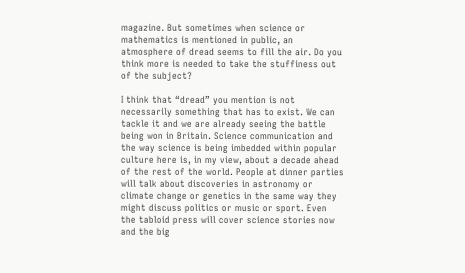magazine. But sometimes when science or mathematics is mentioned in public, an atmosphere of dread seems to fill the air. Do you think more is needed to take the stuffiness out of the subject?

I think that “dread” you mention is not necessarily something that has to exist. We can tackle it and we are already seeing the battle being won in Britain. Science communication and the way science is being imbedded within popular culture here is, in my view, about a decade ahead of the rest of the world. People at dinner parties will talk about discoveries in astronomy or climate change or genetics in the same way they might discuss politics or music or sport. Even the tabloid press will cover science stories now and the big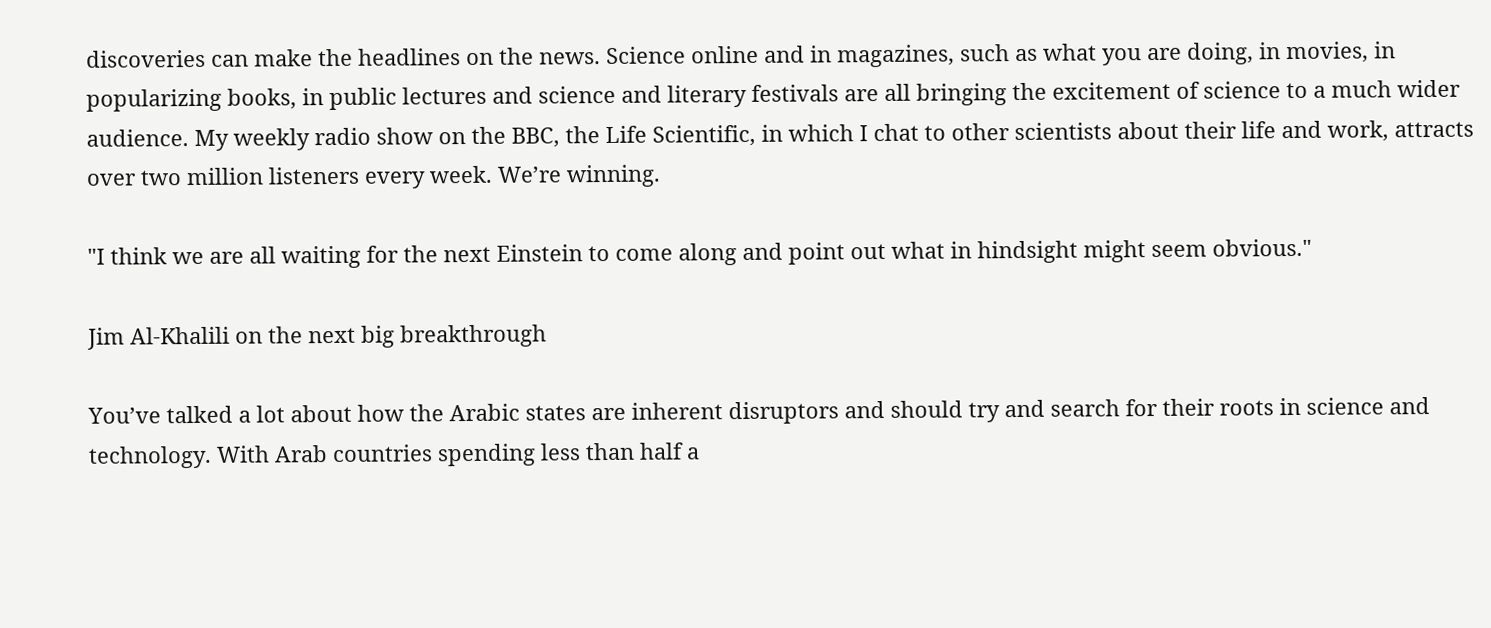discoveries can make the headlines on the news. Science online and in magazines, such as what you are doing, in movies, in popularizing books, in public lectures and science and literary festivals are all bringing the excitement of science to a much wider audience. My weekly radio show on the BBC, the Life Scientific, in which I chat to other scientists about their life and work, attracts over two million listeners every week. We’re winning.

"I think we are all waiting for the next Einstein to come along and point out what in hindsight might seem obvious."

Jim Al-Khalili on the next big breakthrough

You’ve talked a lot about how the Arabic states are inherent disruptors and should try and search for their roots in science and technology. With Arab countries spending less than half a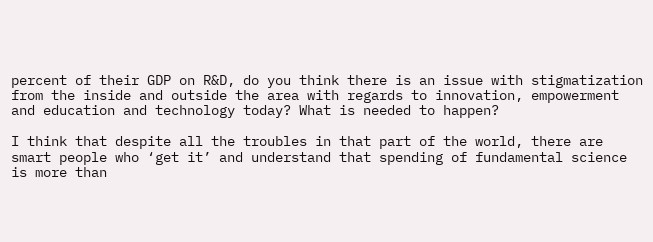percent of their GDP on R&D, do you think there is an issue with stigmatization from the inside and outside the area with regards to innovation, empowerment and education and technology today? What is needed to happen?

I think that despite all the troubles in that part of the world, there are smart people who ‘get it’ and understand that spending of fundamental science is more than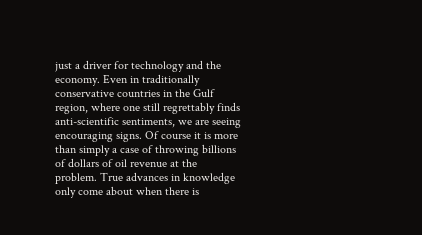just a driver for technology and the economy. Even in traditionally conservative countries in the Gulf region, where one still regrettably finds anti-scientific sentiments, we are seeing encouraging signs. Of course it is more than simply a case of throwing billions of dollars of oil revenue at the problem. True advances in knowledge only come about when there is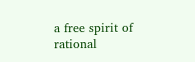a free spirit of rational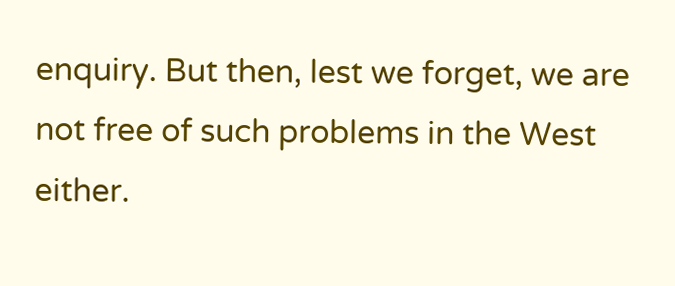enquiry. But then, lest we forget, we are not free of such problems in the West either.